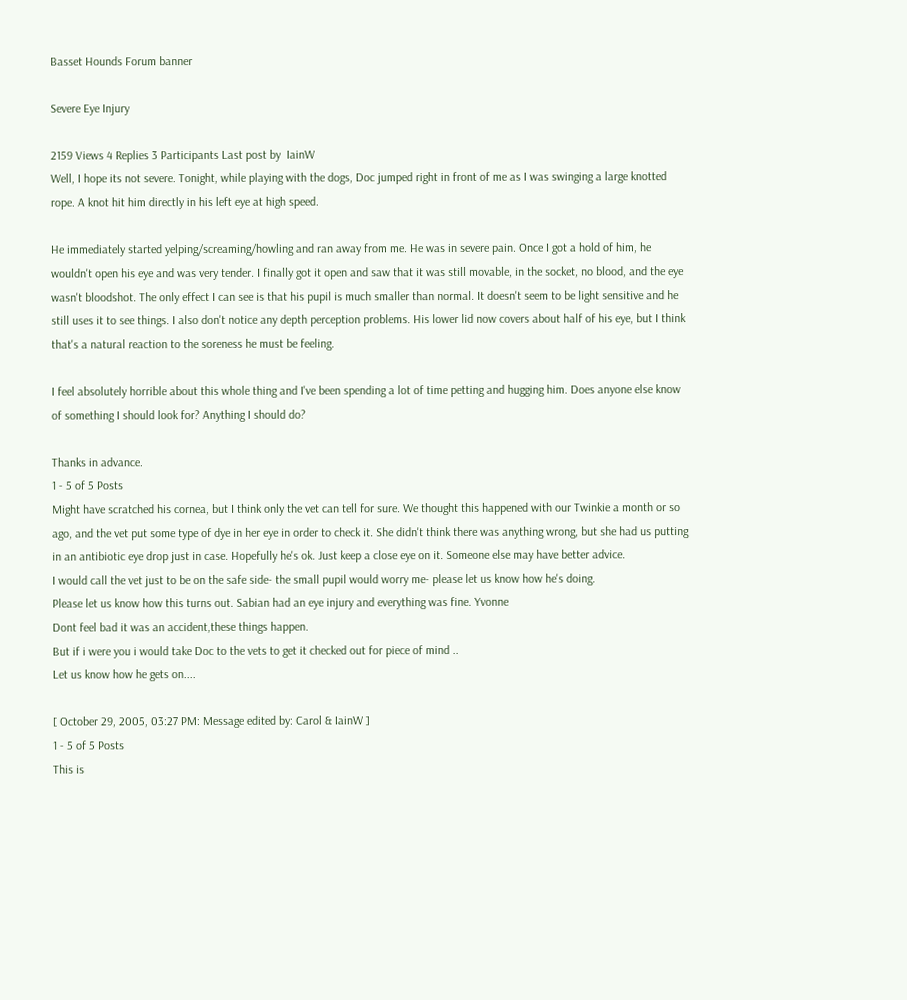Basset Hounds Forum banner

Severe Eye Injury

2159 Views 4 Replies 3 Participants Last post by  IainW
Well, I hope its not severe. Tonight, while playing with the dogs, Doc jumped right in front of me as I was swinging a large knotted rope. A knot hit him directly in his left eye at high speed.

He immediately started yelping/screaming/howling and ran away from me. He was in severe pain. Once I got a hold of him, he wouldn't open his eye and was very tender. I finally got it open and saw that it was still movable, in the socket, no blood, and the eye wasn't bloodshot. The only effect I can see is that his pupil is much smaller than normal. It doesn't seem to be light sensitive and he still uses it to see things. I also don't notice any depth perception problems. His lower lid now covers about half of his eye, but I think that's a natural reaction to the soreness he must be feeling.

I feel absolutely horrible about this whole thing and I've been spending a lot of time petting and hugging him. Does anyone else know of something I should look for? Anything I should do?

Thanks in advance.
1 - 5 of 5 Posts
Might have scratched his cornea, but I think only the vet can tell for sure. We thought this happened with our Twinkie a month or so ago, and the vet put some type of dye in her eye in order to check it. She didn't think there was anything wrong, but she had us putting in an antibiotic eye drop just in case. Hopefully he's ok. Just keep a close eye on it. Someone else may have better advice.
I would call the vet just to be on the safe side- the small pupil would worry me- please let us know how he's doing.
Please let us know how this turns out. Sabian had an eye injury and everything was fine. Yvonne
Dont feel bad it was an accident,these things happen.
But if i were you i would take Doc to the vets to get it checked out for piece of mind ..
Let us know how he gets on....

[ October 29, 2005, 03:27 PM: Message edited by: Carol & IainW ]
1 - 5 of 5 Posts
This is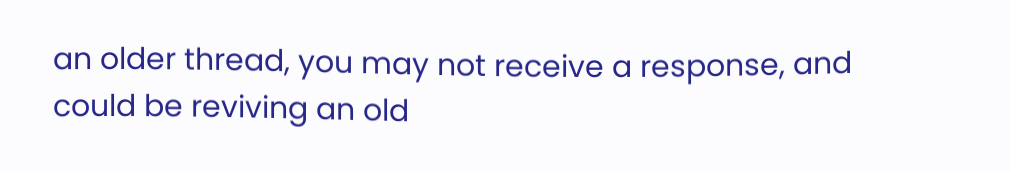an older thread, you may not receive a response, and could be reviving an old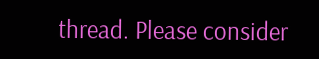thread. Please consider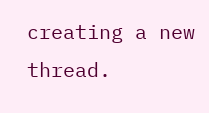creating a new thread.